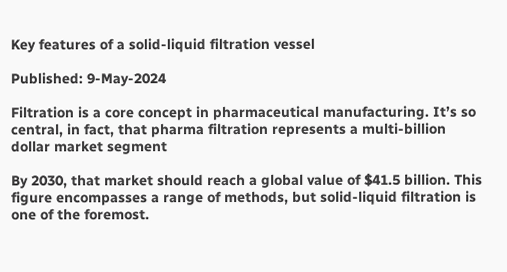Key features of a solid-liquid filtration vessel

Published: 9-May-2024

Filtration is a core concept in pharmaceutical manufacturing. It’s so central, in fact, that pharma filtration represents a multi-billion dollar market segment

By 2030, that market should reach a global value of $41.5 billion. This figure encompasses a range of methods, but solid-liquid filtration is one of the foremost.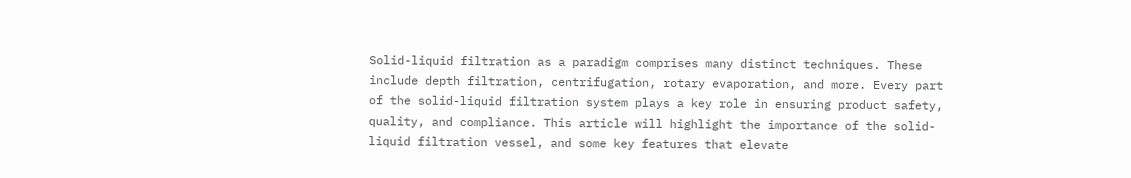Solid-liquid filtration as a paradigm comprises many distinct techniques. These include depth filtration, centrifugation, rotary evaporation, and more. Every part of the solid-liquid filtration system plays a key role in ensuring product safety, quality, and compliance. This article will highlight the importance of the solid-liquid filtration vessel, and some key features that elevate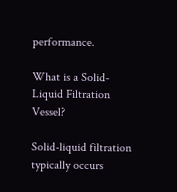performance.

What is a Solid-Liquid Filtration Vessel?

Solid-liquid filtration typically occurs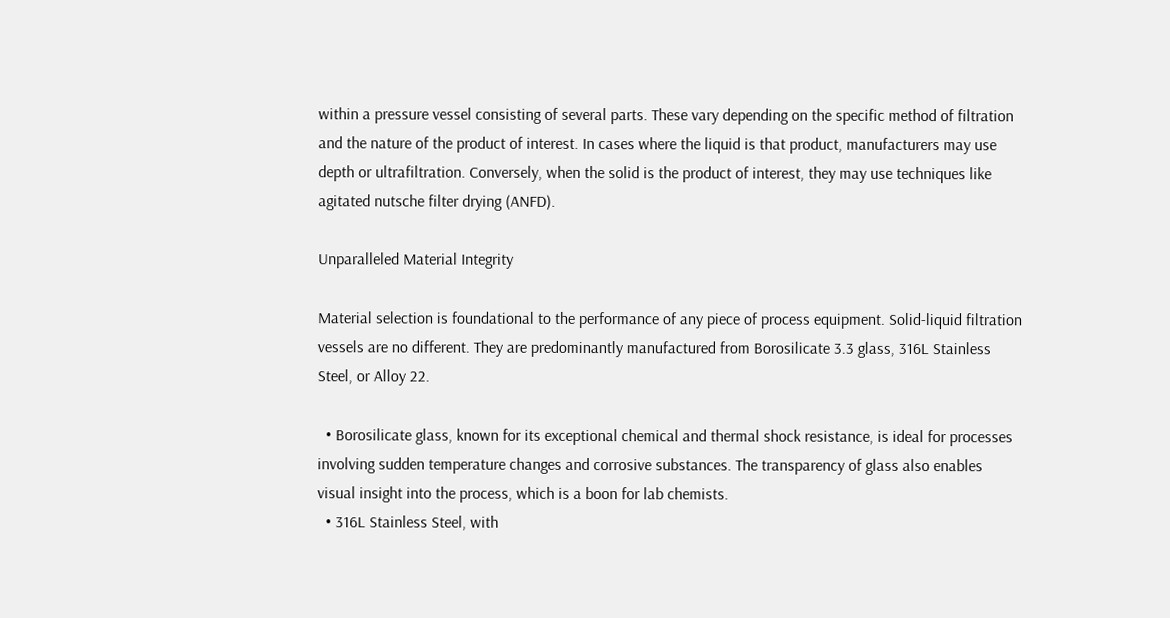within a pressure vessel consisting of several parts. These vary depending on the specific method of filtration and the nature of the product of interest. In cases where the liquid is that product, manufacturers may use depth or ultrafiltration. Conversely, when the solid is the product of interest, they may use techniques like agitated nutsche filter drying (ANFD).

Unparalleled Material Integrity

Material selection is foundational to the performance of any piece of process equipment. Solid-liquid filtration vessels are no different. They are predominantly manufactured from Borosilicate 3.3 glass, 316L Stainless Steel, or Alloy 22.

  • Borosilicate glass, known for its exceptional chemical and thermal shock resistance, is ideal for processes involving sudden temperature changes and corrosive substances. The transparency of glass also enables visual insight into the process, which is a boon for lab chemists.
  • 316L Stainless Steel, with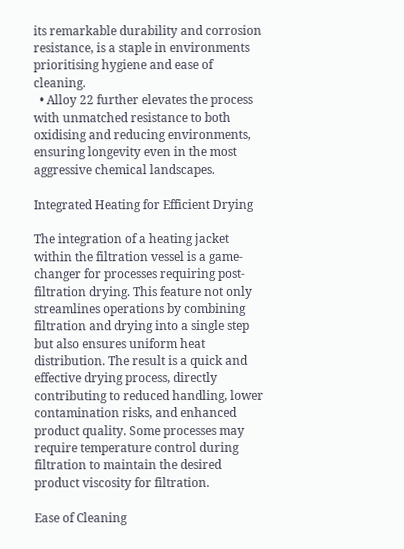its remarkable durability and corrosion resistance, is a staple in environments prioritising hygiene and ease of cleaning.
  • Alloy 22 further elevates the process with unmatched resistance to both oxidising and reducing environments, ensuring longevity even in the most aggressive chemical landscapes.

Integrated Heating for Efficient Drying

The integration of a heating jacket within the filtration vessel is a game-changer for processes requiring post-filtration drying. This feature not only streamlines operations by combining filtration and drying into a single step but also ensures uniform heat distribution. The result is a quick and effective drying process, directly contributing to reduced handling, lower contamination risks, and enhanced product quality. Some processes may require temperature control during filtration to maintain the desired product viscosity for filtration.

Ease of Cleaning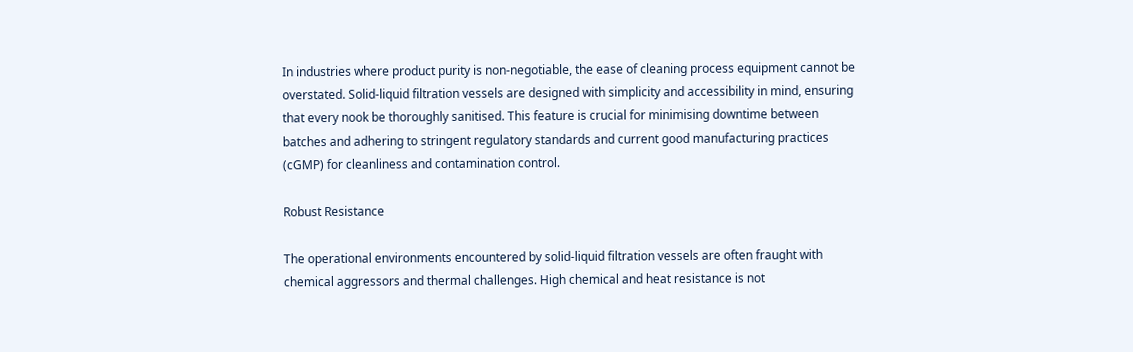In industries where product purity is non-negotiable, the ease of cleaning process equipment cannot be overstated. Solid-liquid filtration vessels are designed with simplicity and accessibility in mind, ensuring that every nook be thoroughly sanitised. This feature is crucial for minimising downtime between batches and adhering to stringent regulatory standards and current good manufacturing practices (cGMP) for cleanliness and contamination control.

Robust Resistance

The operational environments encountered by solid-liquid filtration vessels are often fraught with chemical aggressors and thermal challenges. High chemical and heat resistance is not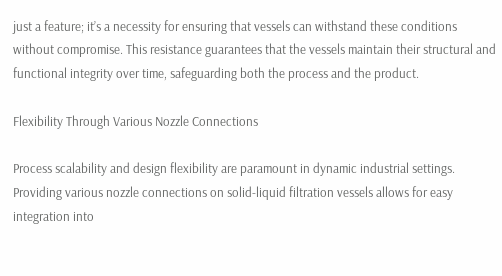just a feature; it’s a necessity for ensuring that vessels can withstand these conditions without compromise. This resistance guarantees that the vessels maintain their structural and functional integrity over time, safeguarding both the process and the product.

Flexibility Through Various Nozzle Connections

Process scalability and design flexibility are paramount in dynamic industrial settings. Providing various nozzle connections on solid-liquid filtration vessels allows for easy integration into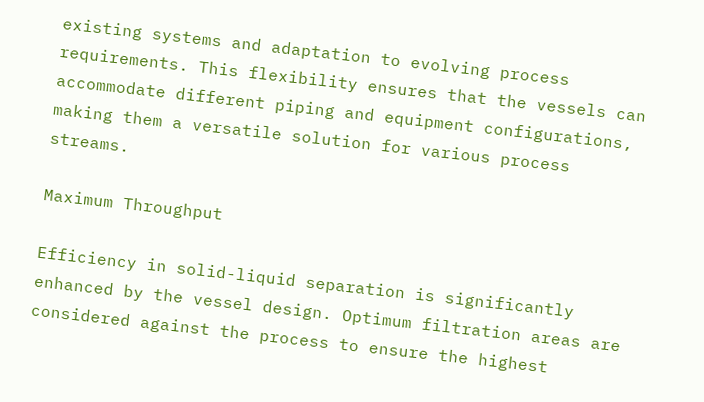existing systems and adaptation to evolving process requirements. This flexibility ensures that the vessels can accommodate different piping and equipment configurations, making them a versatile solution for various process streams.

Maximum Throughput

Efficiency in solid-liquid separation is significantly enhanced by the vessel design. Optimum filtration areas are considered against the process to ensure the highest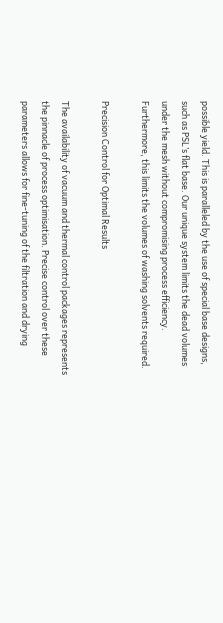possible yield. This is paralleled by the use of special base designs, such as PSL’s flat base. Our unique system limits the dead volumes under the mesh without compromising process efficiency. Furthermore, this limits the volumes of washing solvents required.

Precision Control for Optimal Results

The availability of vacuum and thermal control packages represents the pinnacle of process optimisation. Precise control over these parameters allows for fine-tuning of the filtration and drying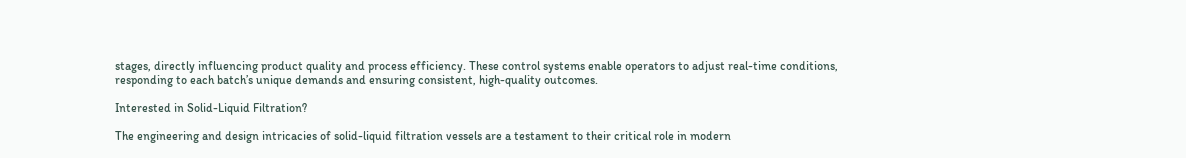stages, directly influencing product quality and process efficiency. These control systems enable operators to adjust real-time conditions, responding to each batch’s unique demands and ensuring consistent, high-quality outcomes.

Interested in Solid-Liquid Filtration?

The engineering and design intricacies of solid-liquid filtration vessels are a testament to their critical role in modern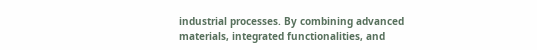industrial processes. By combining advanced materials, integrated functionalities, and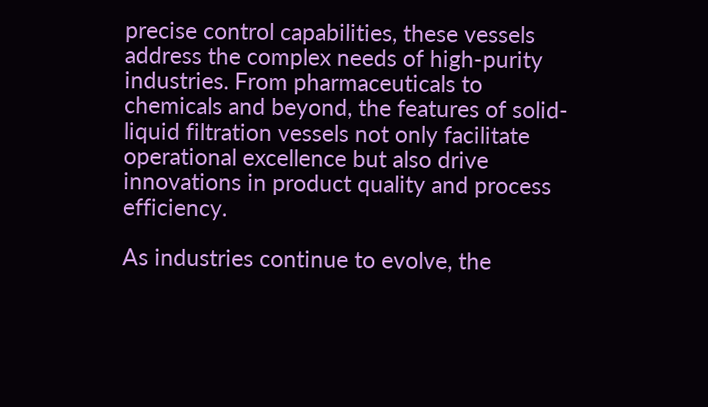precise control capabilities, these vessels address the complex needs of high-purity industries. From pharmaceuticals to chemicals and beyond, the features of solid-liquid filtration vessels not only facilitate operational excellence but also drive innovations in product quality and process efficiency.

As industries continue to evolve, the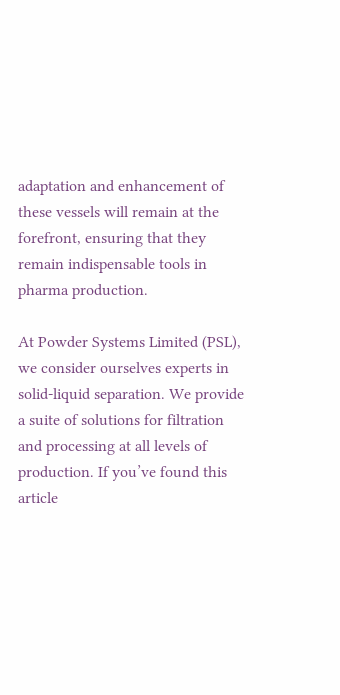adaptation and enhancement of these vessels will remain at the forefront, ensuring that they remain indispensable tools in pharma production.

At Powder Systems Limited (PSL), we consider ourselves experts in solid-liquid separation. We provide a suite of solutions for filtration and processing at all levels of production. If you’ve found this article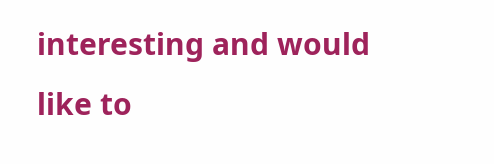interesting and would like to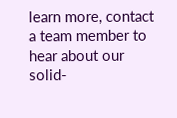learn more, contact a team member to hear about our solid-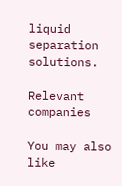liquid separation solutions.

Relevant companies

You may also like